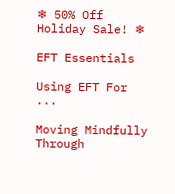❄ 50% Off Holiday Sale! ❄

EFT Essentials

Using EFT For ...

Moving Mindfully Through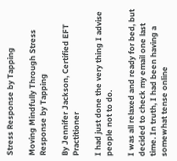Stress Response by Tapping

Moving Mindfully Through Stress Response by Tapping

By Jennifer Jackson, Certified EFT Practitioner

I had just done the very thing I advise people not to do.

I was all relaxed and ready for bed, but decided to check my email one last time. In truth, I had been having a somewhat tense online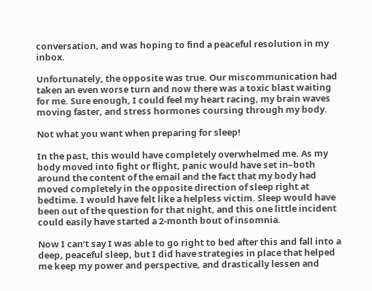conversation, and was hoping to find a peaceful resolution in my inbox.

Unfortunately, the opposite was true. Our miscommunication had taken an even worse turn and now there was a toxic blast waiting for me. Sure enough, I could feel my heart racing, my brain waves moving faster, and stress hormones coursing through my body.

Not what you want when preparing for sleep!

In the past, this would have completely overwhelmed me. As my body moved into fight or flight, panic would have set in–both around the content of the email and the fact that my body had moved completely in the opposite direction of sleep right at bedtime. I would have felt like a helpless victim. Sleep would have been out of the question for that night, and this one little incident could easily have started a 2-month bout of insomnia.

Now I can’t say I was able to go right to bed after this and fall into a deep, peaceful sleep, but I did have strategies in place that helped me keep my power and perspective, and drastically lessen and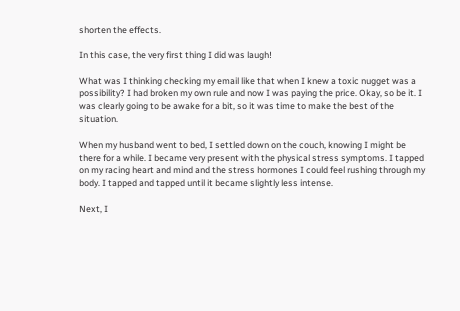shorten the effects.

In this case, the very first thing I did was laugh!

What was I thinking checking my email like that when I knew a toxic nugget was a possibility? I had broken my own rule and now I was paying the price. Okay, so be it. I was clearly going to be awake for a bit, so it was time to make the best of the situation.

When my husband went to bed, I settled down on the couch, knowing I might be there for a while. I became very present with the physical stress symptoms. I tapped on my racing heart and mind and the stress hormones I could feel rushing through my body. I tapped and tapped until it became slightly less intense.

Next, I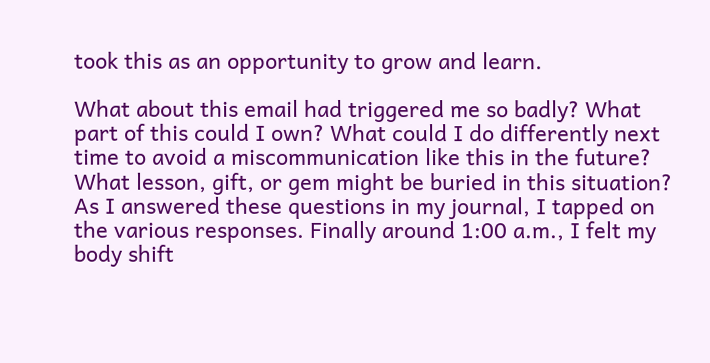took this as an opportunity to grow and learn.

What about this email had triggered me so badly? What part of this could I own? What could I do differently next time to avoid a miscommunication like this in the future? What lesson, gift, or gem might be buried in this situation? As I answered these questions in my journal, I tapped on the various responses. Finally around 1:00 a.m., I felt my body shift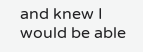and knew I would be able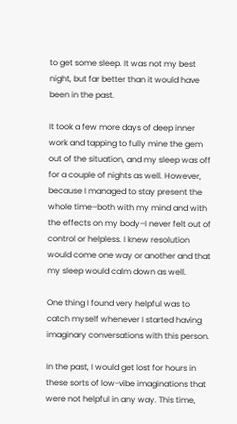to get some sleep. It was not my best night, but far better than it would have been in the past.

It took a few more days of deep inner work and tapping to fully mine the gem out of the situation, and my sleep was off for a couple of nights as well. However, because I managed to stay present the whole time–both with my mind and with the effects on my body–I never felt out of control or helpless. I knew resolution would come one way or another and that my sleep would calm down as well.

One thing I found very helpful was to catch myself whenever I started having imaginary conversations with this person.

In the past, I would get lost for hours in these sorts of low-vibe imaginations that were not helpful in any way. This time,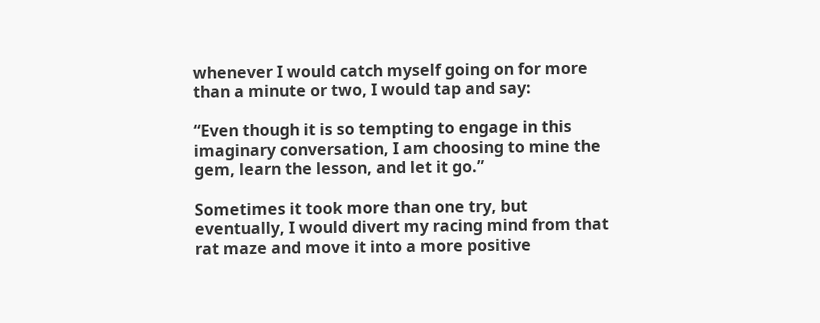whenever I would catch myself going on for more than a minute or two, I would tap and say:

“Even though it is so tempting to engage in this imaginary conversation, I am choosing to mine the gem, learn the lesson, and let it go.”

Sometimes it took more than one try, but eventually, I would divert my racing mind from that rat maze and move it into a more positive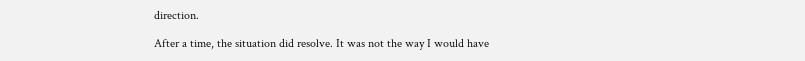direction.

After a time, the situation did resolve. It was not the way I would have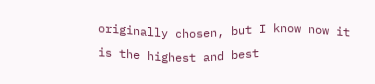originally chosen, but I know now it is the highest and best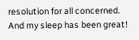resolution for all concerned. And my sleep has been great!